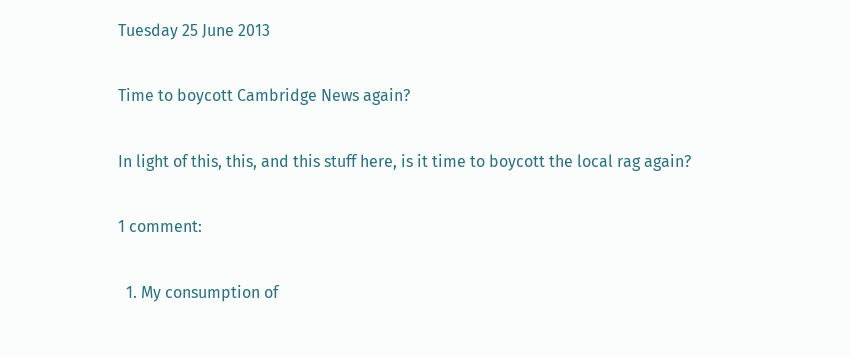Tuesday 25 June 2013

Time to boycott Cambridge News again?

In light of this, this, and this stuff here, is it time to boycott the local rag again?

1 comment:

  1. My consumption of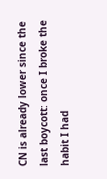CN is already lower since the last boycott: once I broke the habit I had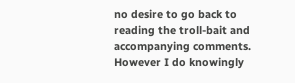no desire to go back to reading the troll-bait and accompanying comments. However I do knowingly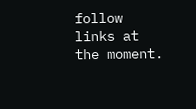follow links at the moment.